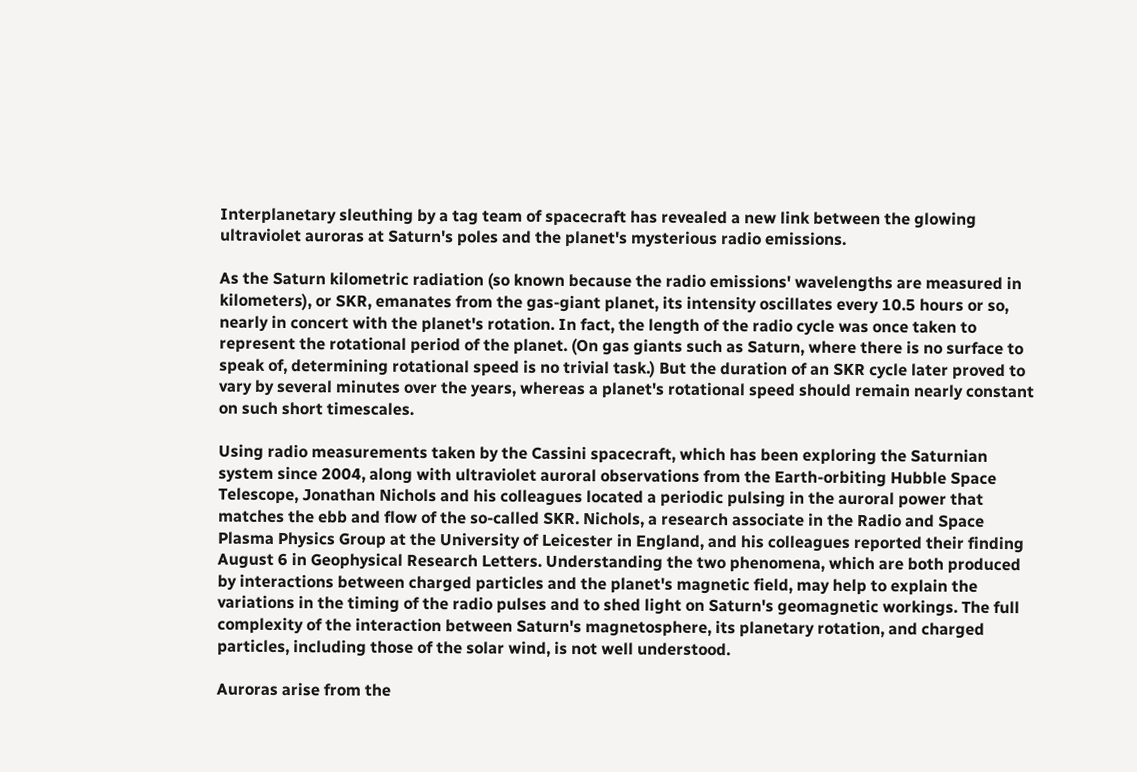Interplanetary sleuthing by a tag team of spacecraft has revealed a new link between the glowing ultraviolet auroras at Saturn's poles and the planet's mysterious radio emissions.

As the Saturn kilometric radiation (so known because the radio emissions' wavelengths are measured in kilometers), or SKR, emanates from the gas-giant planet, its intensity oscillates every 10.5 hours or so, nearly in concert with the planet's rotation. In fact, the length of the radio cycle was once taken to represent the rotational period of the planet. (On gas giants such as Saturn, where there is no surface to speak of, determining rotational speed is no trivial task.) But the duration of an SKR cycle later proved to vary by several minutes over the years, whereas a planet's rotational speed should remain nearly constant on such short timescales.

Using radio measurements taken by the Cassini spacecraft, which has been exploring the Saturnian system since 2004, along with ultraviolet auroral observations from the Earth-orbiting Hubble Space Telescope, Jonathan Nichols and his colleagues located a periodic pulsing in the auroral power that matches the ebb and flow of the so-called SKR. Nichols, a research associate in the Radio and Space Plasma Physics Group at the University of Leicester in England, and his colleagues reported their finding August 6 in Geophysical Research Letters. Understanding the two phenomena, which are both produced by interactions between charged particles and the planet's magnetic field, may help to explain the variations in the timing of the radio pulses and to shed light on Saturn's geomagnetic workings. The full complexity of the interaction between Saturn's magnetosphere, its planetary rotation, and charged particles, including those of the solar wind, is not well understood.

Auroras arise from the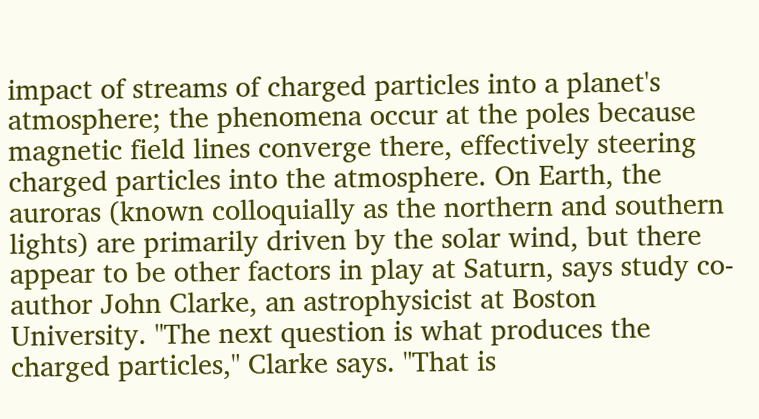impact of streams of charged particles into a planet's atmosphere; the phenomena occur at the poles because magnetic field lines converge there, effectively steering charged particles into the atmosphere. On Earth, the auroras (known colloquially as the northern and southern lights) are primarily driven by the solar wind, but there appear to be other factors in play at Saturn, says study co-author John Clarke, an astrophysicist at Boston University. "The next question is what produces the charged particles," Clarke says. "That is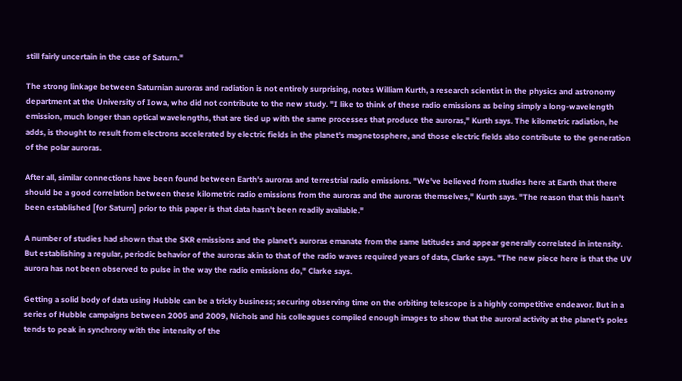still fairly uncertain in the case of Saturn."

The strong linkage between Saturnian auroras and radiation is not entirely surprising, notes William Kurth, a research scientist in the physics and astronomy department at the University of Iowa, who did not contribute to the new study. "I like to think of these radio emissions as being simply a long-wavelength emission, much longer than optical wavelengths, that are tied up with the same processes that produce the auroras," Kurth says. The kilometric radiation, he adds, is thought to result from electrons accelerated by electric fields in the planet's magnetosphere, and those electric fields also contribute to the generation of the polar auroras.

After all, similar connections have been found between Earth's auroras and terrestrial radio emissions. "We've believed from studies here at Earth that there should be a good correlation between these kilometric radio emissions from the auroras and the auroras themselves," Kurth says. "The reason that this hasn't been established [for Saturn] prior to this paper is that data hasn't been readily available."

A number of studies had shown that the SKR emissions and the planet's auroras emanate from the same latitudes and appear generally correlated in intensity. But establishing a regular, periodic behavior of the auroras akin to that of the radio waves required years of data, Clarke says. "The new piece here is that the UV aurora has not been observed to pulse in the way the radio emissions do," Clarke says.

Getting a solid body of data using Hubble can be a tricky business; securing observing time on the orbiting telescope is a highly competitive endeavor. But in a series of Hubble campaigns between 2005 and 2009, Nichols and his colleagues compiled enough images to show that the auroral activity at the planet's poles tends to peak in synchrony with the intensity of the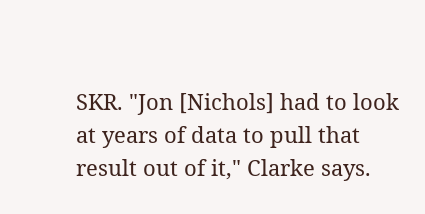SKR. "Jon [Nichols] had to look at years of data to pull that result out of it," Clarke says.